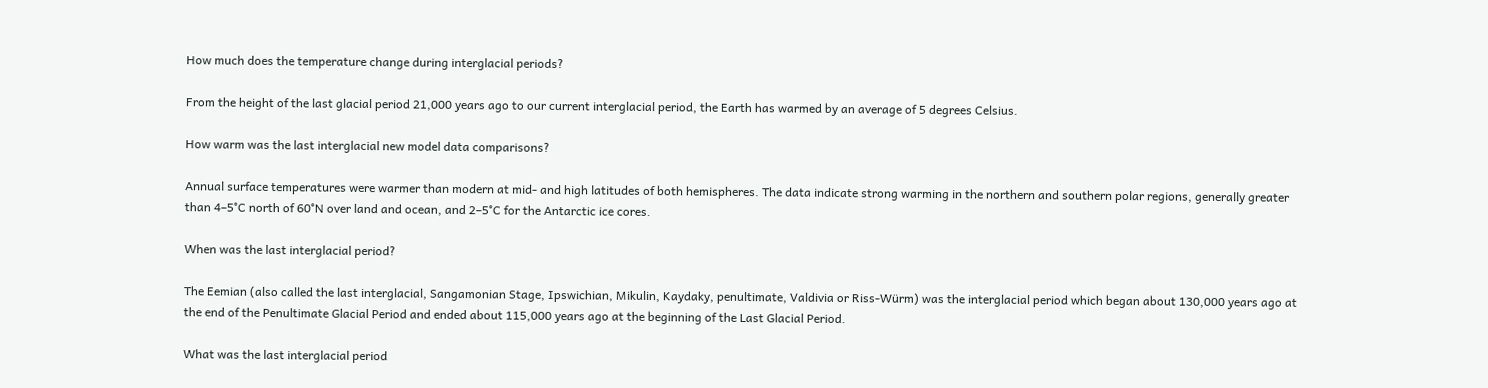How much does the temperature change during interglacial periods?

From the height of the last glacial period 21,000 years ago to our current interglacial period, the Earth has warmed by an average of 5 degrees Celsius.

How warm was the last interglacial new model data comparisons?

Annual surface temperatures were warmer than modern at mid- and high latitudes of both hemispheres. The data indicate strong warming in the northern and southern polar regions, generally greater than 4–5°C north of 60°N over land and ocean, and 2–5°C for the Antarctic ice cores.

When was the last interglacial period?

The Eemian (also called the last interglacial, Sangamonian Stage, Ipswichian, Mikulin, Kaydaky, penultimate, Valdivia or Riss-Würm) was the interglacial period which began about 130,000 years ago at the end of the Penultimate Glacial Period and ended about 115,000 years ago at the beginning of the Last Glacial Period.

What was the last interglacial period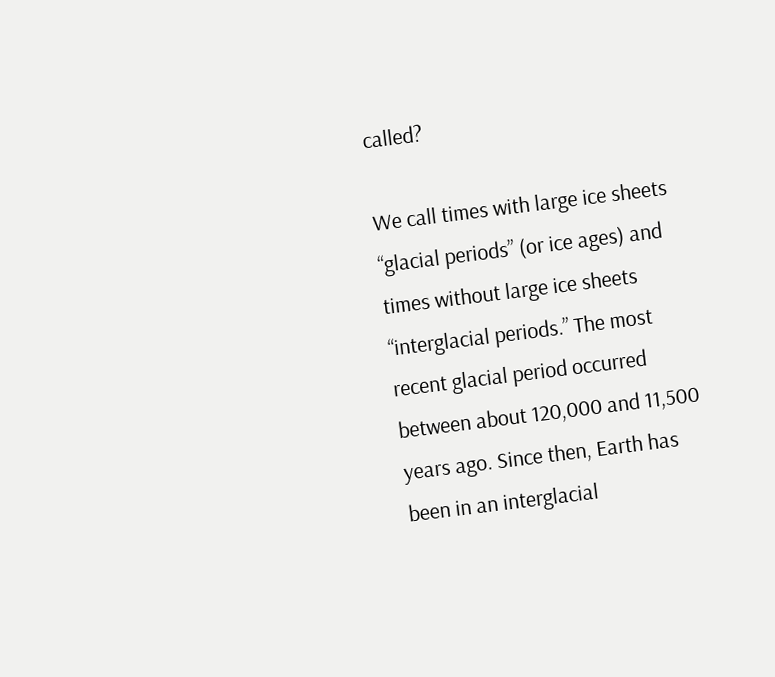called?

We call times with large ice sheets “glacial periods” (or ice ages) and times without large ice sheets “interglacial periods.” The most recent glacial period occurred between about 120,000 and 11,500 years ago. Since then, Earth has been in an interglacial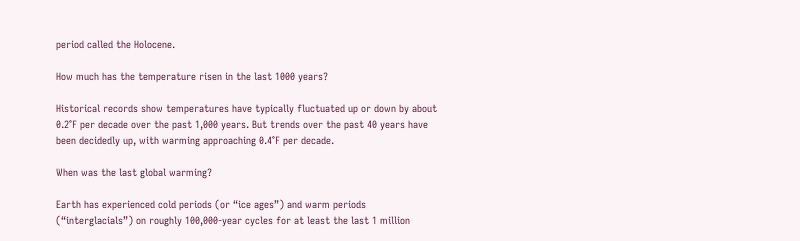period called the Holocene.

How much has the temperature risen in the last 1000 years?

Historical records show temperatures have typically fluctuated up or down by about 0.2°F per decade over the past 1,000 years. But trends over the past 40 years have been decidedly up, with warming approaching 0.4°F per decade.

When was the last global warming?

Earth has experienced cold periods (or “ice ages”) and warm periods (“interglacials”) on roughly 100,000-year cycles for at least the last 1 million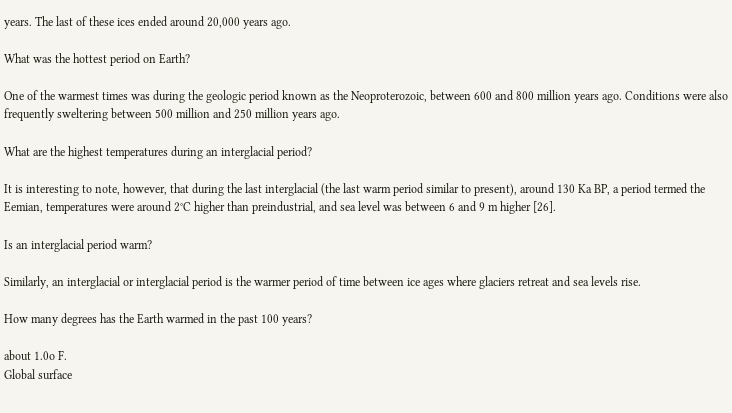years. The last of these ices ended around 20,000 years ago.

What was the hottest period on Earth?

One of the warmest times was during the geologic period known as the Neoproterozoic, between 600 and 800 million years ago. Conditions were also frequently sweltering between 500 million and 250 million years ago.

What are the highest temperatures during an interglacial period?

It is interesting to note, however, that during the last interglacial (the last warm period similar to present), around 130 Ka BP, a period termed the Eemian, temperatures were around 2°C higher than preindustrial, and sea level was between 6 and 9 m higher [26].

Is an interglacial period warm?

Similarly, an interglacial or interglacial period is the warmer period of time between ice ages where glaciers retreat and sea levels rise.

How many degrees has the Earth warmed in the past 100 years?

about 1.0o F.
Global surface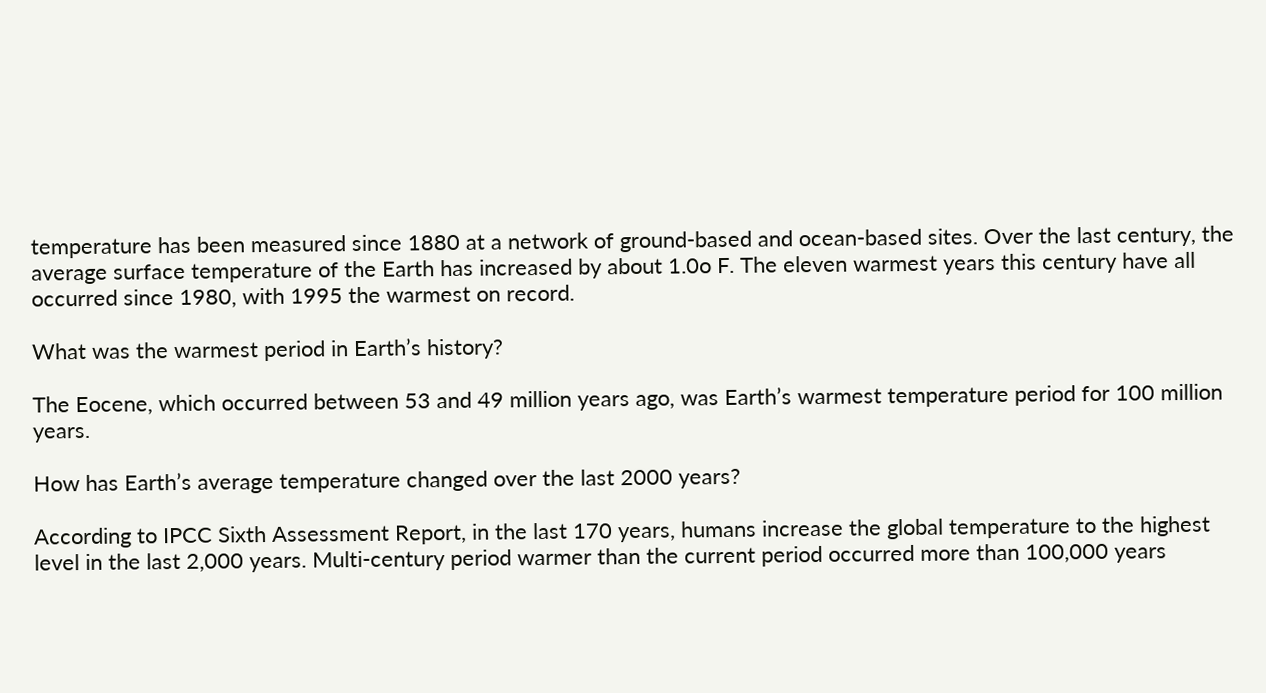temperature has been measured since 1880 at a network of ground-based and ocean-based sites. Over the last century, the average surface temperature of the Earth has increased by about 1.0o F. The eleven warmest years this century have all occurred since 1980, with 1995 the warmest on record.

What was the warmest period in Earth’s history?

The Eocene, which occurred between 53 and 49 million years ago, was Earth’s warmest temperature period for 100 million years.

How has Earth’s average temperature changed over the last 2000 years?

According to IPCC Sixth Assessment Report, in the last 170 years, humans increase the global temperature to the highest level in the last 2,000 years. Multi-century period warmer than the current period occurred more than 100,000 years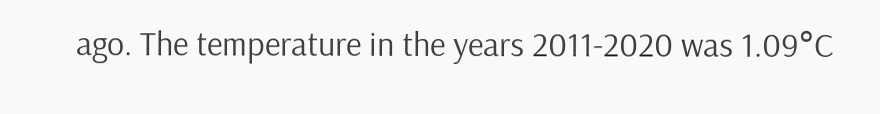ago. The temperature in the years 2011-2020 was 1.09°C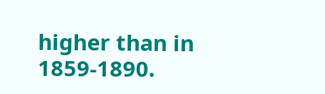higher than in 1859-1890.